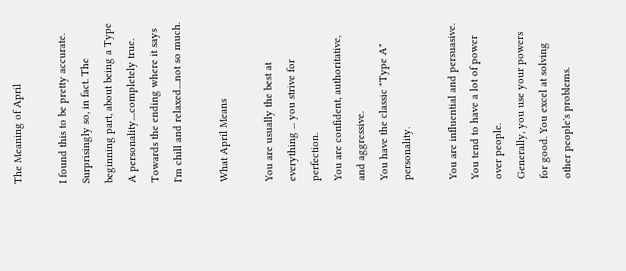The Meaning of April

I found this to be pretty accurate. Surprisingly so, in fact. The beginning part, about being a Type A personality....completely true. Towards the ending where it says I'm chill and relaxed....not so much.

What April Means

You are usually the best at everything ... you strive for perfection.
You are confident, authoritative, and aggressive.
You have the classic "Type A" personality.

You are influential and persuasive. You tend to have a lot of power over people.
Generally, you use your powers for good. You excel at solving other people's problems.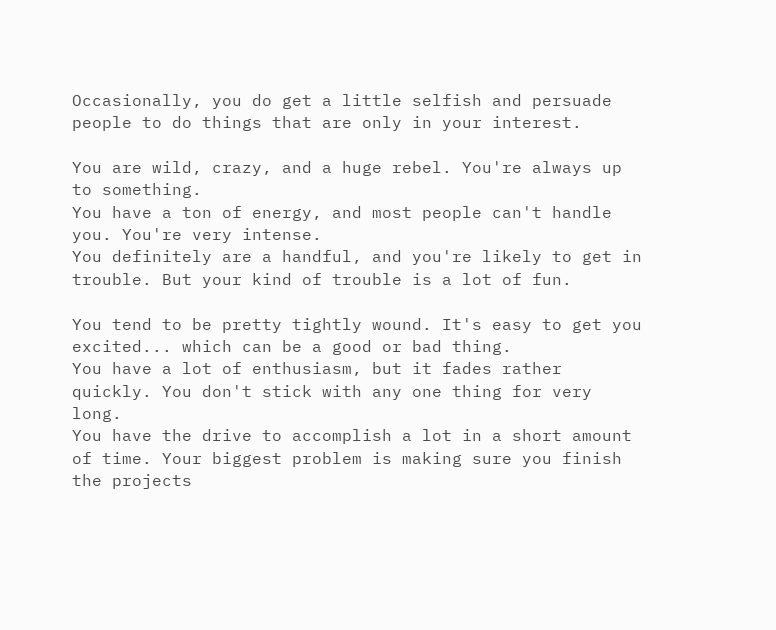Occasionally, you do get a little selfish and persuade people to do things that are only in your interest.

You are wild, crazy, and a huge rebel. You're always up to something.
You have a ton of energy, and most people can't handle you. You're very intense.
You definitely are a handful, and you're likely to get in trouble. But your kind of trouble is a lot of fun.

You tend to be pretty tightly wound. It's easy to get you excited... which can be a good or bad thing.
You have a lot of enthusiasm, but it fades rather quickly. You don't stick with any one thing for very long.
You have the drive to accomplish a lot in a short amount of time. Your biggest problem is making sure you finish the projects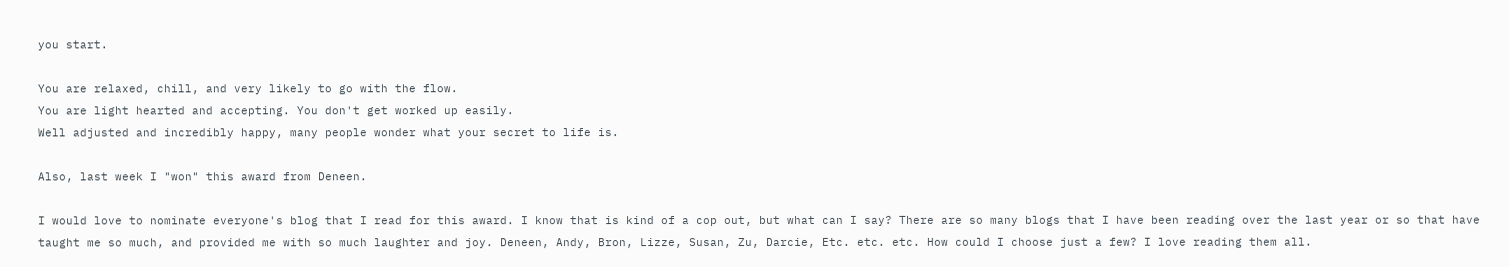you start.

You are relaxed, chill, and very likely to go with the flow.
You are light hearted and accepting. You don't get worked up easily.
Well adjusted and incredibly happy, many people wonder what your secret to life is.

Also, last week I "won" this award from Deneen.

I would love to nominate everyone's blog that I read for this award. I know that is kind of a cop out, but what can I say? There are so many blogs that I have been reading over the last year or so that have taught me so much, and provided me with so much laughter and joy. Deneen, Andy, Bron, Lizze, Susan, Zu, Darcie, Etc. etc. etc. How could I choose just a few? I love reading them all.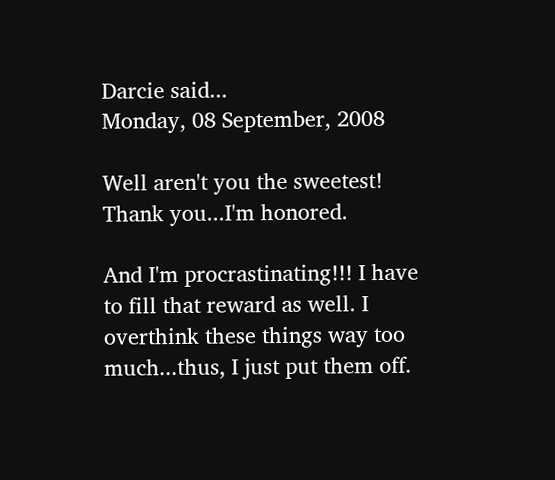Darcie said...
Monday, 08 September, 2008

Well aren't you the sweetest! Thank you...I'm honored.

And I'm procrastinating!!! I have to fill that reward as well. I overthink these things way too much...thus, I just put them off.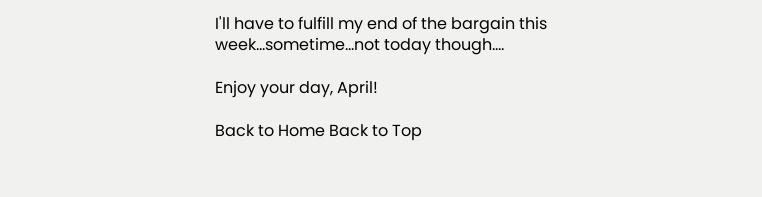I'll have to fulfill my end of the bargain this week...sometime...not today though....

Enjoy your day, April!

Back to Home Back to Top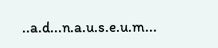..a.d...n.a.u.s.e.u.m...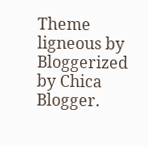Theme ligneous by Bloggerized by Chica Blogger.